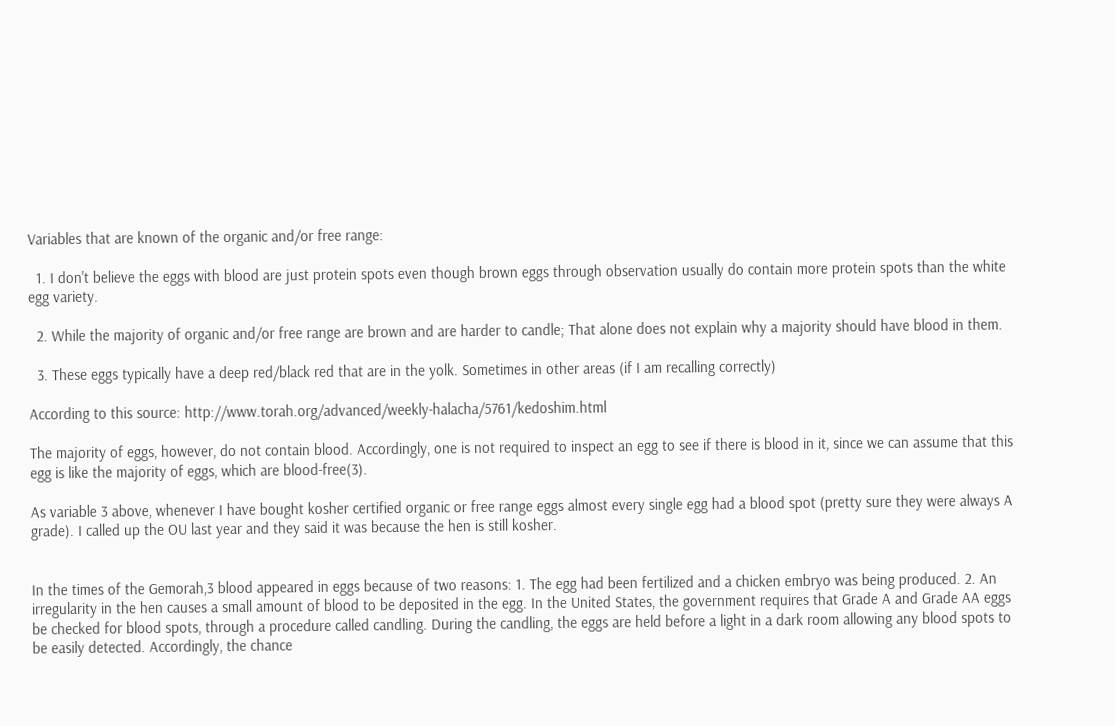Variables that are known of the organic and/or free range:

  1. I don't believe the eggs with blood are just protein spots even though brown eggs through observation usually do contain more protein spots than the white egg variety.

  2. While the majority of organic and/or free range are brown and are harder to candle; That alone does not explain why a majority should have blood in them.

  3. These eggs typically have a deep red/black red that are in the yolk. Sometimes in other areas (if I am recalling correctly)

According to this source: http://www.torah.org/advanced/weekly-halacha/5761/kedoshim.html

The majority of eggs, however, do not contain blood. Accordingly, one is not required to inspect an egg to see if there is blood in it, since we can assume that this egg is like the majority of eggs, which are blood-free(3).

As variable 3 above, whenever I have bought kosher certified organic or free range eggs almost every single egg had a blood spot (pretty sure they were always A grade). I called up the OU last year and they said it was because the hen is still kosher.


In the times of the Gemorah,3 blood appeared in eggs because of two reasons: 1. The egg had been fertilized and a chicken embryo was being produced. 2. An irregularity in the hen causes a small amount of blood to be deposited in the egg. In the United States, the government requires that Grade A and Grade AA eggs be checked for blood spots, through a procedure called candling. During the candling, the eggs are held before a light in a dark room allowing any blood spots to be easily detected. Accordingly, the chance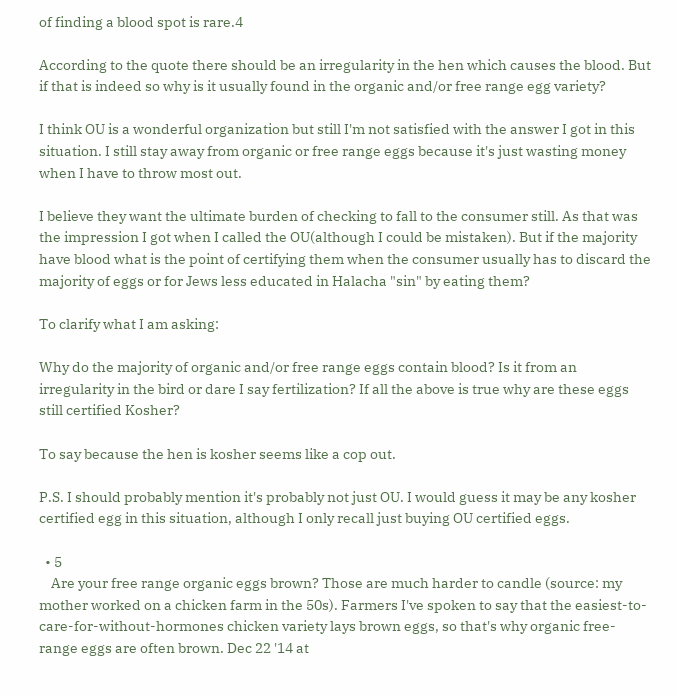of finding a blood spot is rare.4

According to the quote there should be an irregularity in the hen which causes the blood. But if that is indeed so why is it usually found in the organic and/or free range egg variety?

I think OU is a wonderful organization but still I'm not satisfied with the answer I got in this situation. I still stay away from organic or free range eggs because it's just wasting money when I have to throw most out.

I believe they want the ultimate burden of checking to fall to the consumer still. As that was the impression I got when I called the OU(although I could be mistaken). But if the majority have blood what is the point of certifying them when the consumer usually has to discard the majority of eggs or for Jews less educated in Halacha "sin" by eating them?

To clarify what I am asking:

Why do the majority of organic and/or free range eggs contain blood? Is it from an irregularity in the bird or dare I say fertilization? If all the above is true why are these eggs still certified Kosher?

To say because the hen is kosher seems like a cop out.

P.S. I should probably mention it's probably not just OU. I would guess it may be any kosher certified egg in this situation, although I only recall just buying OU certified eggs.

  • 5
    Are your free range organic eggs brown? Those are much harder to candle (source: my mother worked on a chicken farm in the 50s). Farmers I've spoken to say that the easiest-to-care-for-without-hormones chicken variety lays brown eggs, so that's why organic free-range eggs are often brown. Dec 22 '14 at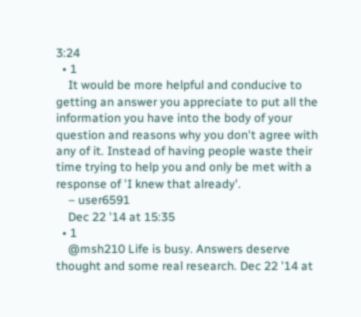3:24
  • 1
    It would be more helpful and conducive to getting an answer you appreciate to put all the information you have into the body of your question and reasons why you don't agree with any of it. Instead of having people waste their time trying to help you and only be met with a response of 'I knew that already'.
    – user6591
    Dec 22 '14 at 15:35
  • 1
    @msh210 Life is busy. Answers deserve thought and some real research. Dec 22 '14 at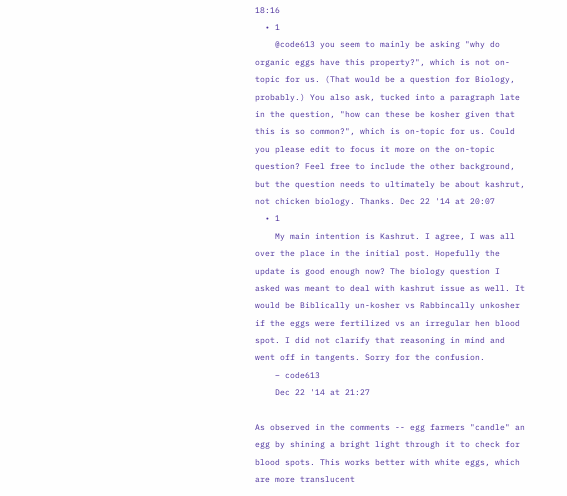18:16
  • 1
    @code613 you seem to mainly be asking "why do organic eggs have this property?", which is not on-topic for us. (That would be a question for Biology, probably.) You also ask, tucked into a paragraph late in the question, "how can these be kosher given that this is so common?", which is on-topic for us. Could you please edit to focus it more on the on-topic question? Feel free to include the other background, but the question needs to ultimately be about kashrut, not chicken biology. Thanks. Dec 22 '14 at 20:07
  • 1
    My main intention is Kashrut. I agree, I was all over the place in the initial post. Hopefully the update is good enough now? The biology question I asked was meant to deal with kashrut issue as well. It would be Biblically un-kosher vs Rabbincally unkosher if the eggs were fertilized vs an irregular hen blood spot. I did not clarify that reasoning in mind and went off in tangents. Sorry for the confusion.
    – code613
    Dec 22 '14 at 21:27

As observed in the comments -- egg farmers "candle" an egg by shining a bright light through it to check for blood spots. This works better with white eggs, which are more translucent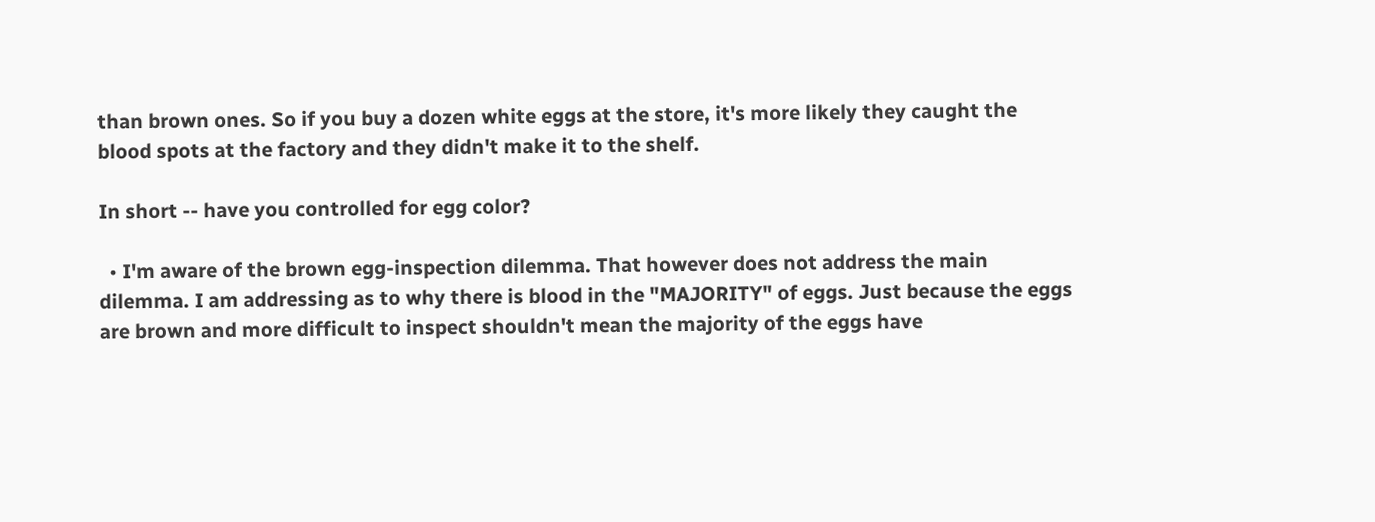than brown ones. So if you buy a dozen white eggs at the store, it's more likely they caught the blood spots at the factory and they didn't make it to the shelf.

In short -- have you controlled for egg color?

  • I'm aware of the brown egg-inspection dilemma. That however does not address the main dilemma. I am addressing as to why there is blood in the "MAJORITY" of eggs. Just because the eggs are brown and more difficult to inspect shouldn't mean the majority of the eggs have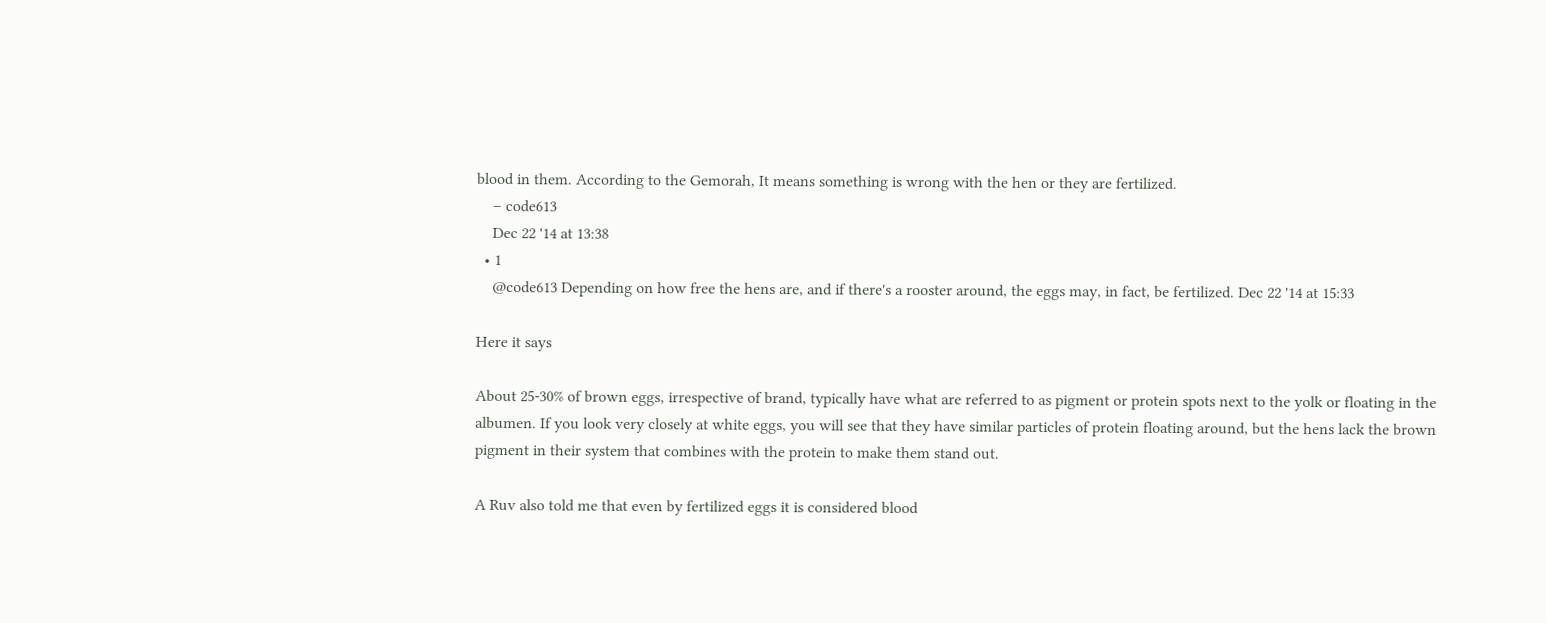blood in them. According to the Gemorah, It means something is wrong with the hen or they are fertilized.
    – code613
    Dec 22 '14 at 13:38
  • 1
    @code613 Depending on how free the hens are, and if there's a rooster around, the eggs may, in fact, be fertilized. Dec 22 '14 at 15:33

Here it says

About 25-30% of brown eggs, irrespective of brand, typically have what are referred to as pigment or protein spots next to the yolk or floating in the albumen. If you look very closely at white eggs, you will see that they have similar particles of protein floating around, but the hens lack the brown pigment in their system that combines with the protein to make them stand out.

A Ruv also told me that even by fertilized eggs it is considered blood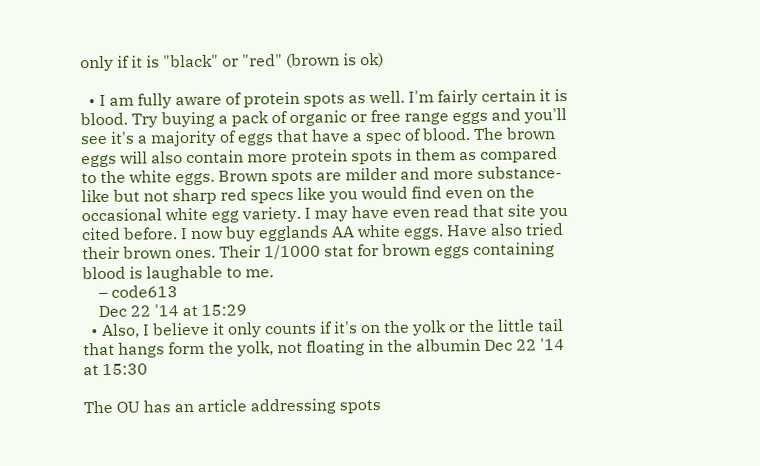only if it is "black" or "red" (brown is ok)

  • I am fully aware of protein spots as well. I'm fairly certain it is blood. Try buying a pack of organic or free range eggs and you'll see it's a majority of eggs that have a spec of blood. The brown eggs will also contain more protein spots in them as compared to the white eggs. Brown spots are milder and more substance-like but not sharp red specs like you would find even on the occasional white egg variety. I may have even read that site you cited before. I now buy egglands AA white eggs. Have also tried their brown ones. Their 1/1000 stat for brown eggs containing blood is laughable to me.
    – code613
    Dec 22 '14 at 15:29
  • Also, I believe it only counts if it's on the yolk or the little tail that hangs form the yolk, not floating in the albumin Dec 22 '14 at 15:30

The OU has an article addressing spots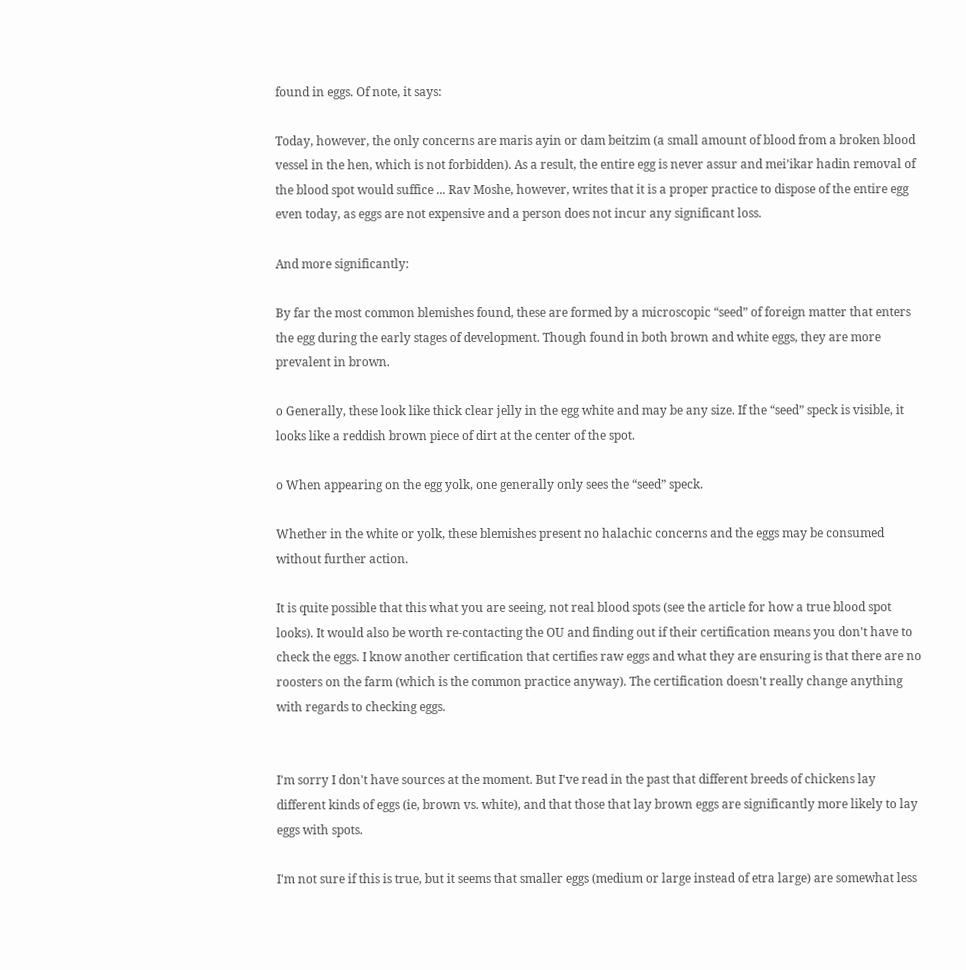found in eggs. Of note, it says:

Today, however, the only concerns are maris ayin or dam beitzim (a small amount of blood from a broken blood vessel in the hen, which is not forbidden). As a result, the entire egg is never assur and mei’ikar hadin removal of the blood spot would suffice ... Rav Moshe, however, writes that it is a proper practice to dispose of the entire egg even today, as eggs are not expensive and a person does not incur any significant loss.

And more significantly:

By far the most common blemishes found, these are formed by a microscopic “seed” of foreign matter that enters the egg during the early stages of development. Though found in both brown and white eggs, they are more prevalent in brown.

o Generally, these look like thick clear jelly in the egg white and may be any size. If the “seed” speck is visible, it looks like a reddish brown piece of dirt at the center of the spot.

o When appearing on the egg yolk, one generally only sees the “seed” speck.

Whether in the white or yolk, these blemishes present no halachic concerns and the eggs may be consumed without further action.

It is quite possible that this what you are seeing, not real blood spots (see the article for how a true blood spot looks). It would also be worth re-contacting the OU and finding out if their certification means you don't have to check the eggs. I know another certification that certifies raw eggs and what they are ensuring is that there are no roosters on the farm (which is the common practice anyway). The certification doesn't really change anything with regards to checking eggs.


I'm sorry I don't have sources at the moment. But I've read in the past that different breeds of chickens lay different kinds of eggs (ie, brown vs. white), and that those that lay brown eggs are significantly more likely to lay eggs with spots.

I'm not sure if this is true, but it seems that smaller eggs (medium or large instead of etra large) are somewhat less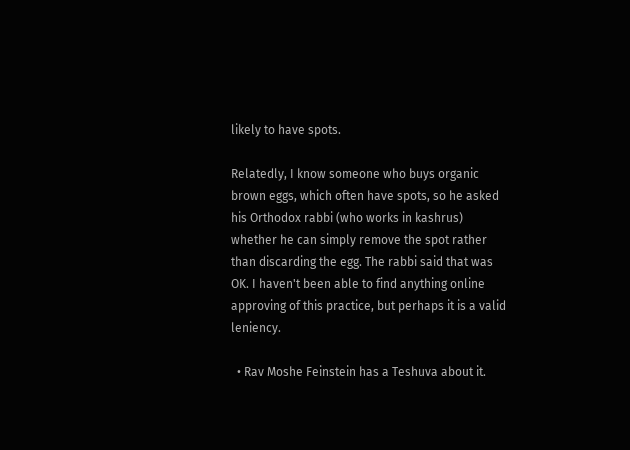likely to have spots.

Relatedly, I know someone who buys organic brown eggs, which often have spots, so he asked his Orthodox rabbi (who works in kashrus) whether he can simply remove the spot rather than discarding the egg. The rabbi said that was OK. I haven't been able to find anything online approving of this practice, but perhaps it is a valid leniency.

  • Rav Moshe Feinstein has a Teshuva about it.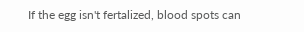If the egg isn't fertalized, blood spots can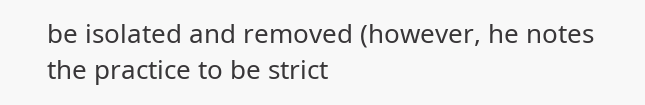be isolated and removed (however, he notes the practice to be strict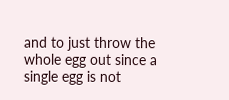and to just throw the whole egg out since a single egg is not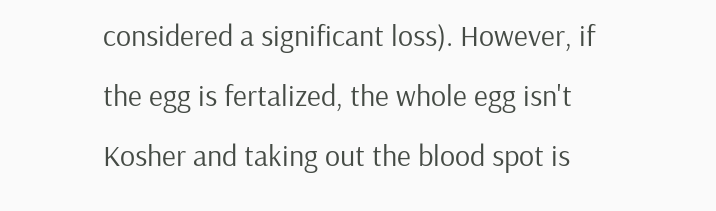considered a significant loss). However, if the egg is fertalized, the whole egg isn't Kosher and taking out the blood spot is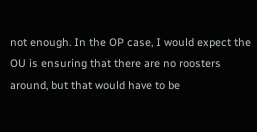not enough. In the OP case, I would expect the OU is ensuring that there are no roosters around, but that would have to be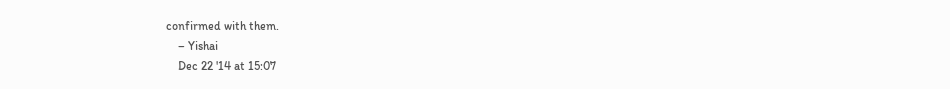confirmed with them.
    – Yishai
    Dec 22 '14 at 15:07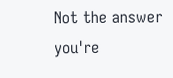Not the answer you're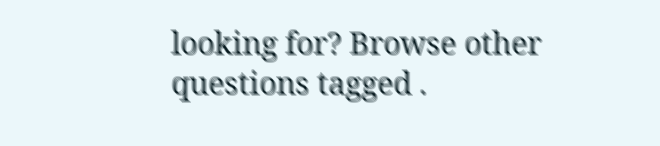looking for? Browse other questions tagged .